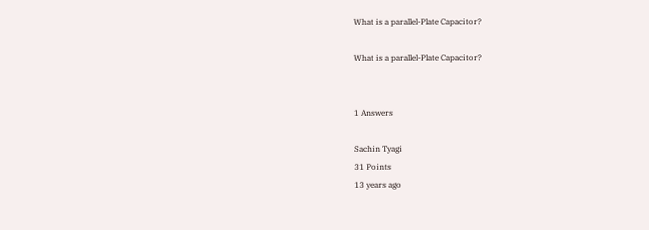What is a parallel-Plate Capacitor?

What is a parallel-Plate Capacitor?


1 Answers

Sachin Tyagi
31 Points
13 years ago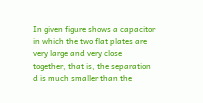In given figure shows a capacitor in which the two flat plates are very large and very close together, that is, the separation d is much smaller than the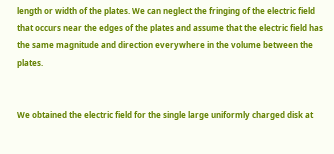length or width of the plates. We can neglect the fringing of the electric field that occurs near the edges of the plates and assume that the electric field has the same magnitude and direction everywhere in the volume between the plates.


We obtained the electric field for the single large uniformly charged disk at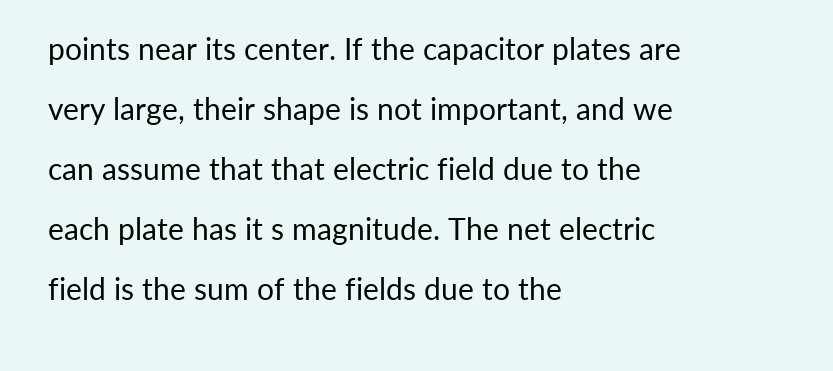points near its center. If the capacitor plates are very large, their shape is not important, and we can assume that that electric field due to the each plate has it s magnitude. The net electric field is the sum of the fields due to the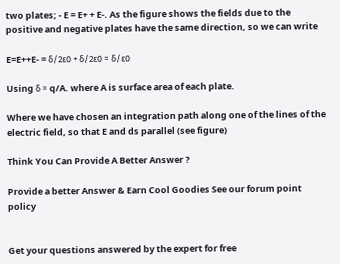two plates; - E = E+ + E-. As the figure shows the fields due to the positive and negative plates have the same direction, so we can write

E=E++E- = δ/2ε0 + δ/2ε0 = δ/ε0

Using δ = q/A. where A is surface area of each plate.

Where we have chosen an integration path along one of the lines of the electric field, so that E and ds parallel (see figure)

Think You Can Provide A Better Answer ?

Provide a better Answer & Earn Cool Goodies See our forum point policy


Get your questions answered by the expert for free